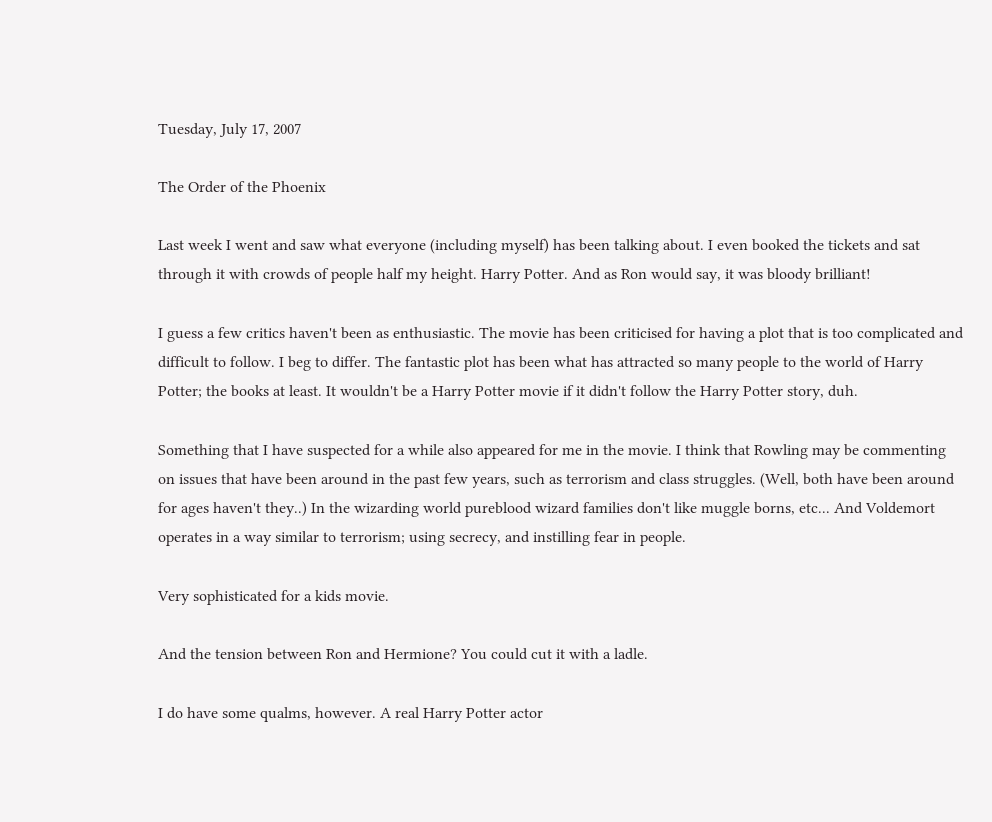Tuesday, July 17, 2007

The Order of the Phoenix

Last week I went and saw what everyone (including myself) has been talking about. I even booked the tickets and sat through it with crowds of people half my height. Harry Potter. And as Ron would say, it was bloody brilliant!

I guess a few critics haven't been as enthusiastic. The movie has been criticised for having a plot that is too complicated and difficult to follow. I beg to differ. The fantastic plot has been what has attracted so many people to the world of Harry Potter; the books at least. It wouldn't be a Harry Potter movie if it didn't follow the Harry Potter story, duh.

Something that I have suspected for a while also appeared for me in the movie. I think that Rowling may be commenting on issues that have been around in the past few years, such as terrorism and class struggles. (Well, both have been around for ages haven't they..) In the wizarding world pureblood wizard families don't like muggle borns, etc... And Voldemort operates in a way similar to terrorism; using secrecy, and instilling fear in people.

Very sophisticated for a kids movie.

And the tension between Ron and Hermione? You could cut it with a ladle.

I do have some qualms, however. A real Harry Potter actor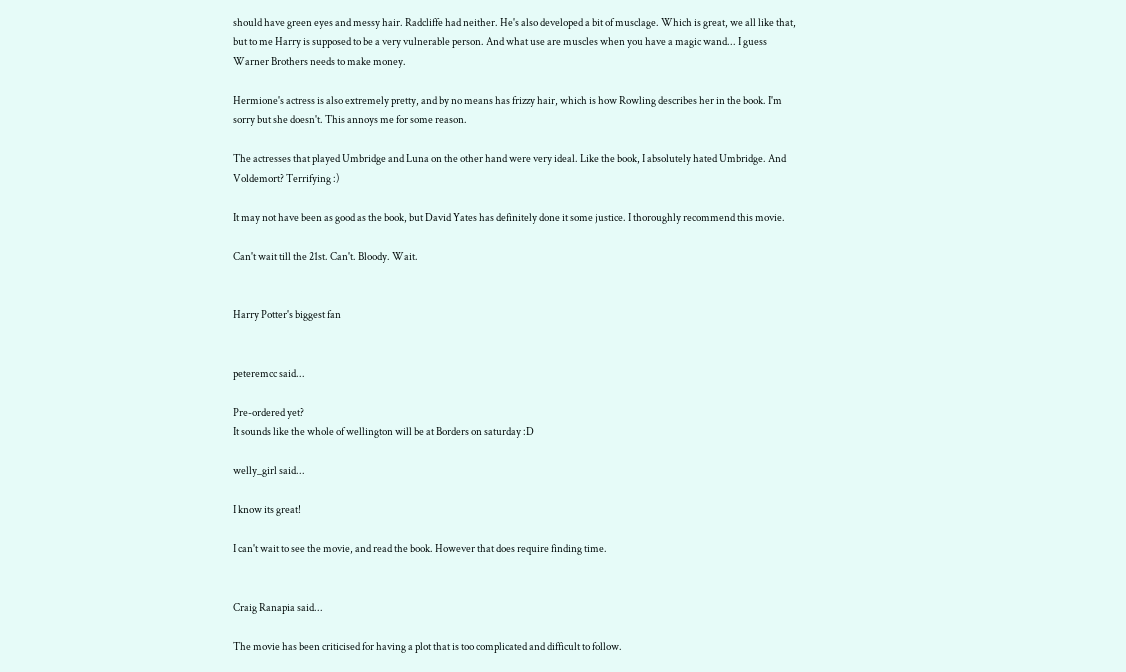should have green eyes and messy hair. Radcliffe had neither. He's also developed a bit of musclage. Which is great, we all like that, but to me Harry is supposed to be a very vulnerable person. And what use are muscles when you have a magic wand... I guess Warner Brothers needs to make money.

Hermione's actress is also extremely pretty, and by no means has frizzy hair, which is how Rowling describes her in the book. I'm sorry but she doesn't. This annoys me for some reason.

The actresses that played Umbridge and Luna on the other hand were very ideal. Like the book, I absolutely hated Umbridge. And Voldemort? Terrifying :)

It may not have been as good as the book, but David Yates has definitely done it some justice. I thoroughly recommend this movie.

Can't wait till the 21st. Can't. Bloody. Wait.


Harry Potter's biggest fan


peteremcc said...

Pre-ordered yet?
It sounds like the whole of wellington will be at Borders on saturday :D

welly_girl said...

I know its great!

I can't wait to see the movie, and read the book. However that does require finding time.


Craig Ranapia said...

The movie has been criticised for having a plot that is too complicated and difficult to follow.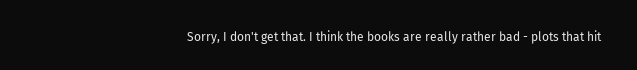Sorry, I don't get that. I think the books are really rather bad - plots that hit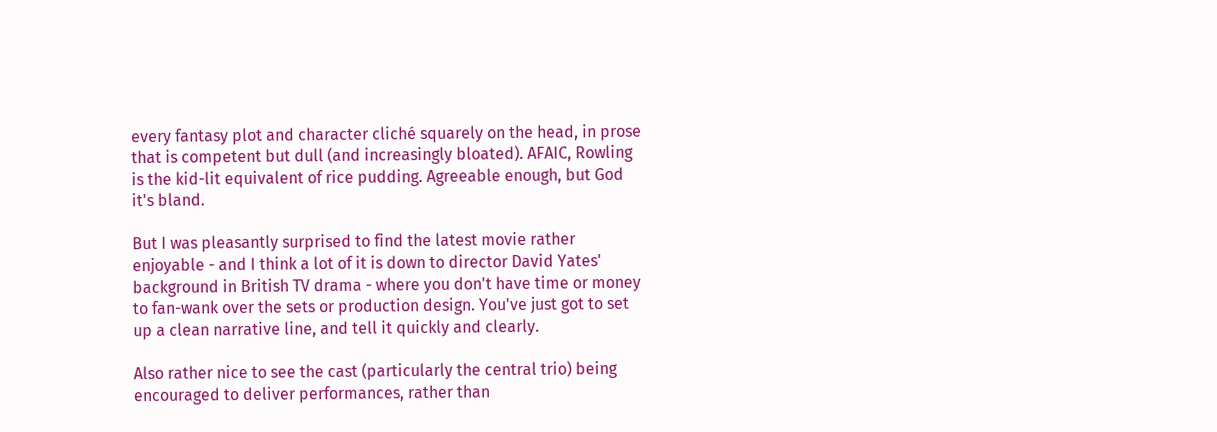every fantasy plot and character cliché squarely on the head, in prose that is competent but dull (and increasingly bloated). AFAIC, Rowling is the kid-lit equivalent of rice pudding. Agreeable enough, but God it's bland.

But I was pleasantly surprised to find the latest movie rather enjoyable - and I think a lot of it is down to director David Yates' background in British TV drama - where you don't have time or money to fan-wank over the sets or production design. You've just got to set up a clean narrative line, and tell it quickly and clearly.

Also rather nice to see the cast (particularly the central trio) being encouraged to deliver performances, rather than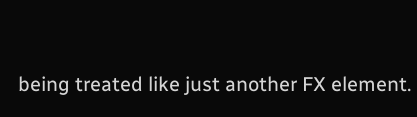being treated like just another FX element.